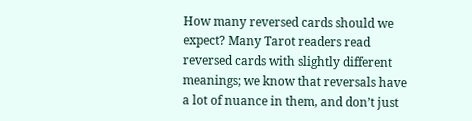How many reversed cards should we expect? Many Tarot readers read reversed cards with slightly different meanings; we know that reversals have a lot of nuance in them, and don’t just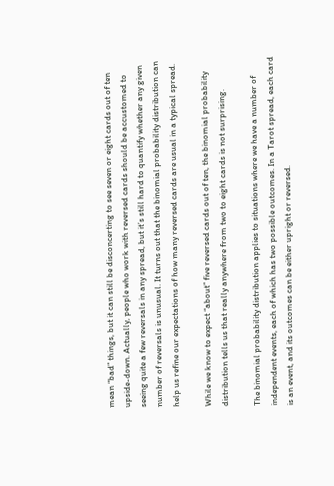mean “bad” things, but it can still be disconcerting to see seven or eight cards out of ten upside-down. Actually, people who work with reversed cards should be accustomed to seeing quite a few reversals in any spread, but it’s still hard to quantify whether any given number of reversals is unusual. It turns out that the binomial probability distribution can help us refine our expectations of how many reversed cards are usual in a typical spread.

While we know to expect “about” five reversed cards out of ten, the binomial probability distribution tells us that really anywhere from two to eight cards is not surprising.

The binomial probability distribution applies to situations where we have a number of independent events, each of which has two possible outcomes. In a Tarot spread, each card is an event, and its outcomes can be either upright or reversed.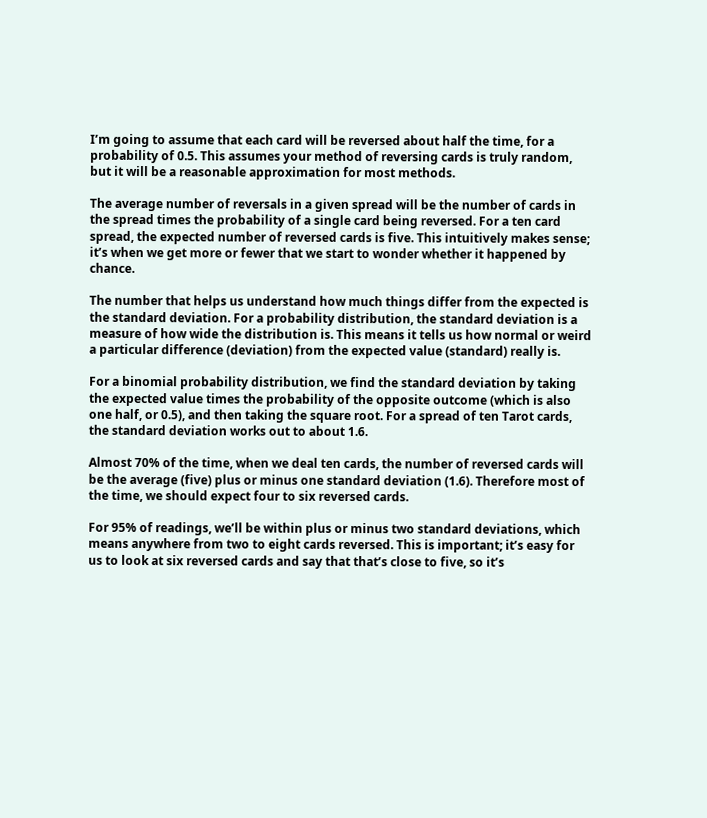I’m going to assume that each card will be reversed about half the time, for a probability of 0.5. This assumes your method of reversing cards is truly random, but it will be a reasonable approximation for most methods.

The average number of reversals in a given spread will be the number of cards in the spread times the probability of a single card being reversed. For a ten card spread, the expected number of reversed cards is five. This intuitively makes sense; it’s when we get more or fewer that we start to wonder whether it happened by chance.

The number that helps us understand how much things differ from the expected is the standard deviation. For a probability distribution, the standard deviation is a measure of how wide the distribution is. This means it tells us how normal or weird a particular difference (deviation) from the expected value (standard) really is.

For a binomial probability distribution, we find the standard deviation by taking the expected value times the probability of the opposite outcome (which is also one half, or 0.5), and then taking the square root. For a spread of ten Tarot cards, the standard deviation works out to about 1.6.

Almost 70% of the time, when we deal ten cards, the number of reversed cards will be the average (five) plus or minus one standard deviation (1.6). Therefore most of the time, we should expect four to six reversed cards.

For 95% of readings, we’ll be within plus or minus two standard deviations, which means anywhere from two to eight cards reversed. This is important; it’s easy for us to look at six reversed cards and say that that’s close to five, so it’s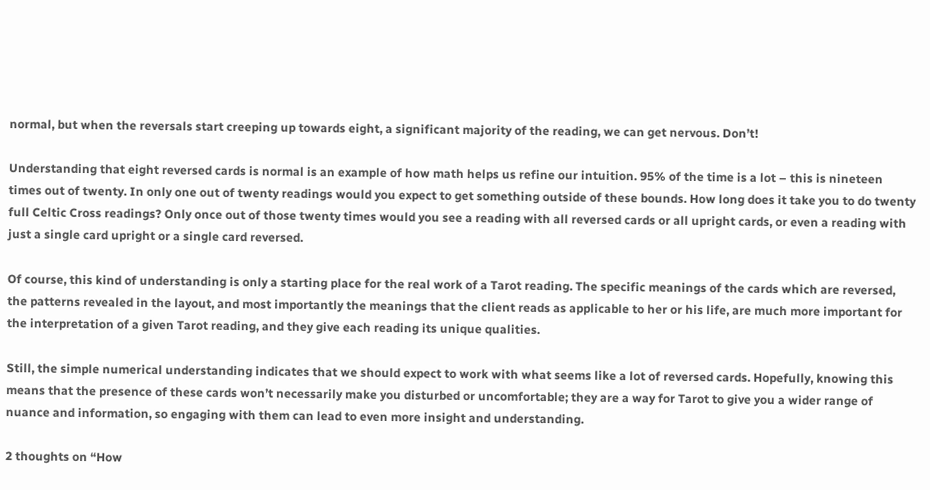normal, but when the reversals start creeping up towards eight, a significant majority of the reading, we can get nervous. Don’t!

Understanding that eight reversed cards is normal is an example of how math helps us refine our intuition. 95% of the time is a lot – this is nineteen times out of twenty. In only one out of twenty readings would you expect to get something outside of these bounds. How long does it take you to do twenty full Celtic Cross readings? Only once out of those twenty times would you see a reading with all reversed cards or all upright cards, or even a reading with just a single card upright or a single card reversed.

Of course, this kind of understanding is only a starting place for the real work of a Tarot reading. The specific meanings of the cards which are reversed, the patterns revealed in the layout, and most importantly the meanings that the client reads as applicable to her or his life, are much more important for the interpretation of a given Tarot reading, and they give each reading its unique qualities.

Still, the simple numerical understanding indicates that we should expect to work with what seems like a lot of reversed cards. Hopefully, knowing this means that the presence of these cards won’t necessarily make you disturbed or uncomfortable; they are a way for Tarot to give you a wider range of nuance and information, so engaging with them can lead to even more insight and understanding.

2 thoughts on “How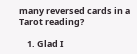many reversed cards in a Tarot reading?

    1. Glad I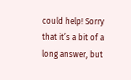could help! Sorry that it’s a bit of a long answer, but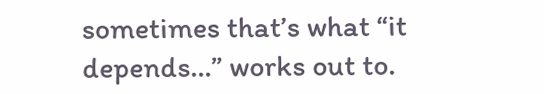sometimes that’s what “it depends…” works out to.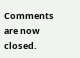Comments are now closed.